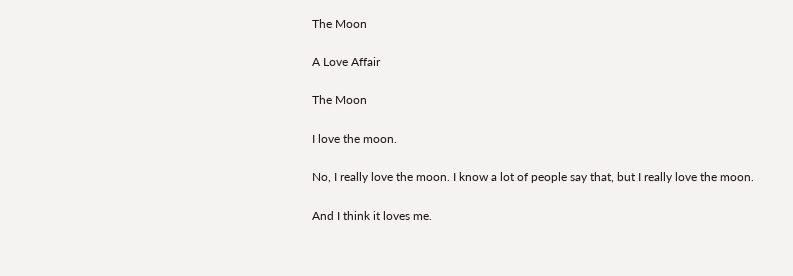The Moon

A Love Affair

The Moon

I love the moon.

No, I really love the moon. I know a lot of people say that, but I really love the moon.

And I think it loves me.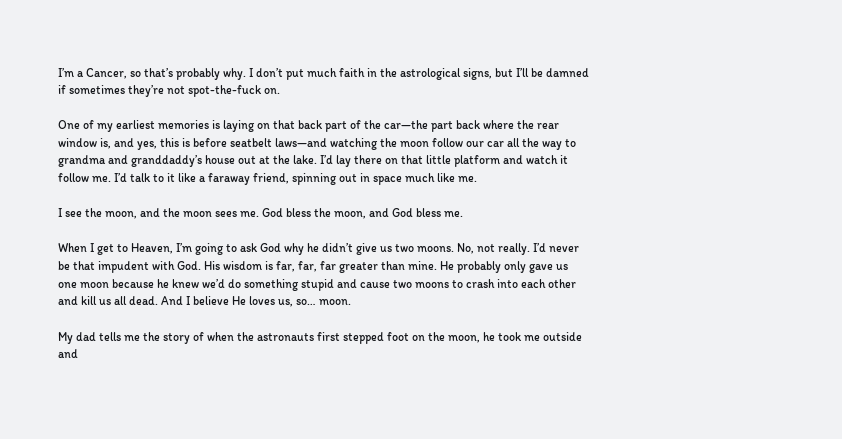I’m a Cancer, so that’s probably why. I don’t put much faith in the astrological signs, but I’ll be damned if sometimes they’re not spot-the-fuck on.

One of my earliest memories is laying on that back part of the car—the part back where the rear window is, and yes, this is before seatbelt laws—and watching the moon follow our car all the way to grandma and granddaddy’s house out at the lake. I’d lay there on that little platform and watch it follow me. I’d talk to it like a faraway friend, spinning out in space much like me.

I see the moon, and the moon sees me. God bless the moon, and God bless me.

When I get to Heaven, I’m going to ask God why he didn’t give us two moons. No, not really. I’d never be that impudent with God. His wisdom is far, far, far greater than mine. He probably only gave us one moon because he knew we’d do something stupid and cause two moons to crash into each other and kill us all dead. And I believe He loves us, so… moon.

My dad tells me the story of when the astronauts first stepped foot on the moon, he took me outside and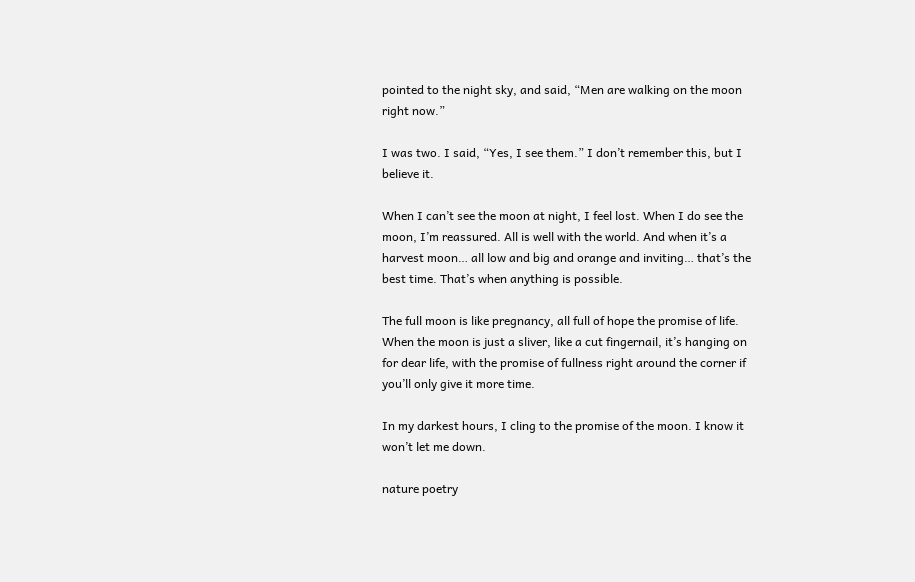pointed to the night sky, and said, “Men are walking on the moon right now.”

I was two. I said, “Yes, I see them.” I don’t remember this, but I believe it.

When I can’t see the moon at night, I feel lost. When I do see the moon, I’m reassured. All is well with the world. And when it’s a harvest moon… all low and big and orange and inviting… that’s the best time. That’s when anything is possible.

The full moon is like pregnancy, all full of hope the promise of life. When the moon is just a sliver, like a cut fingernail, it’s hanging on for dear life, with the promise of fullness right around the corner if you’ll only give it more time.

In my darkest hours, I cling to the promise of the moon. I know it won’t let me down.

nature poetry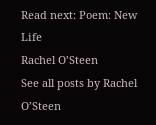Read next: Poem: New Life
Rachel O’Steen
See all posts by Rachel O’Steen